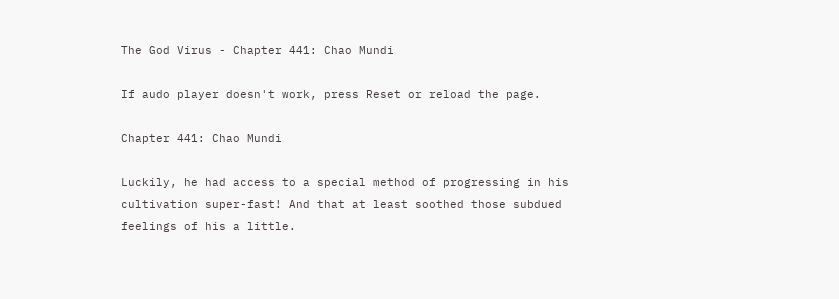The God Virus - Chapter 441: Chao Mundi

If audo player doesn't work, press Reset or reload the page.

Chapter 441: Chao Mundi

Luckily, he had access to a special method of progressing in his cultivation super-fast! And that at least soothed those subdued feelings of his a little.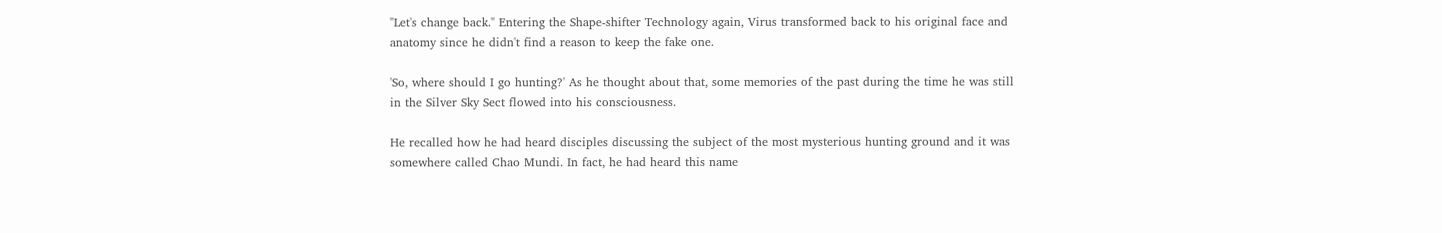"Let's change back." Entering the Shape-shifter Technology again, Virus transformed back to his original face and anatomy since he didn't find a reason to keep the fake one.

'So, where should I go hunting?' As he thought about that, some memories of the past during the time he was still in the Silver Sky Sect flowed into his consciousness.

He recalled how he had heard disciples discussing the subject of the most mysterious hunting ground and it was somewhere called Chao Mundi. In fact, he had heard this name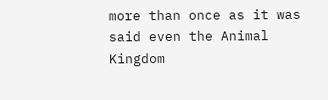more than once as it was said even the Animal Kingdom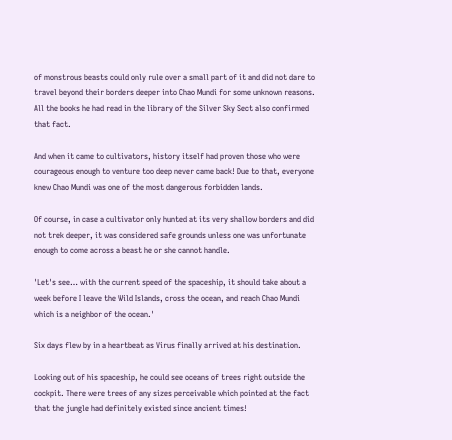of monstrous beasts could only rule over a small part of it and did not dare to travel beyond their borders deeper into Chao Mundi for some unknown reasons. All the books he had read in the library of the Silver Sky Sect also confirmed that fact.

And when it came to cultivators, history itself had proven those who were courageous enough to venture too deep never came back! Due to that, everyone knew Chao Mundi was one of the most dangerous forbidden lands.

Of course, in case a cultivator only hunted at its very shallow borders and did not trek deeper, it was considered safe grounds unless one was unfortunate enough to come across a beast he or she cannot handle.

'Let's see… with the current speed of the spaceship, it should take about a week before I leave the Wild Islands, cross the ocean, and reach Chao Mundi which is a neighbor of the ocean.'

Six days flew by in a heartbeat as Virus finally arrived at his destination.

Looking out of his spaceship, he could see oceans of trees right outside the cockpit. There were trees of any sizes perceivable which pointed at the fact that the jungle had definitely existed since ancient times!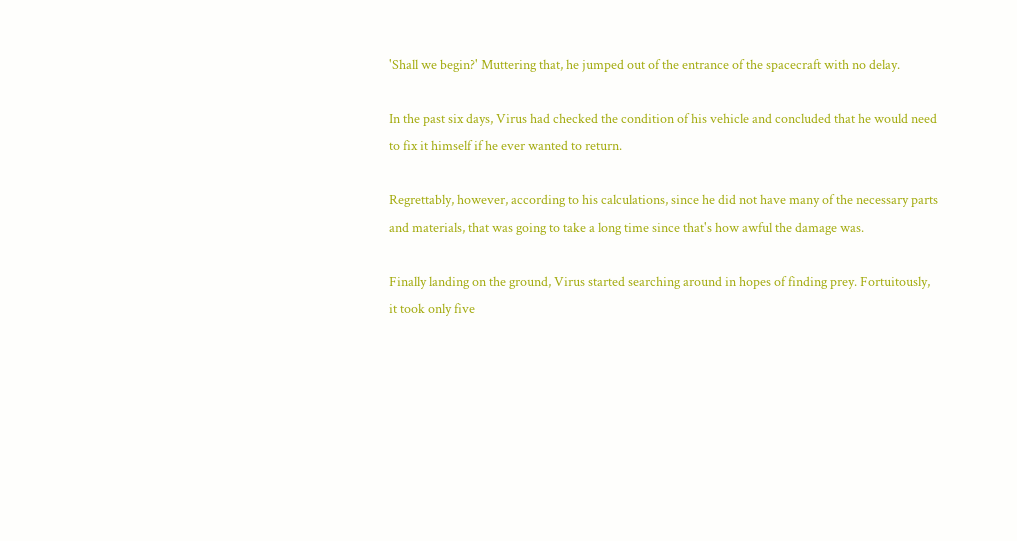'Shall we begin?' Muttering that, he jumped out of the entrance of the spacecraft with no delay.

In the past six days, Virus had checked the condition of his vehicle and concluded that he would need to fix it himself if he ever wanted to return.

Regrettably, however, according to his calculations, since he did not have many of the necessary parts and materials, that was going to take a long time since that's how awful the damage was.

Finally landing on the ground, Virus started searching around in hopes of finding prey. Fortuitously, it took only five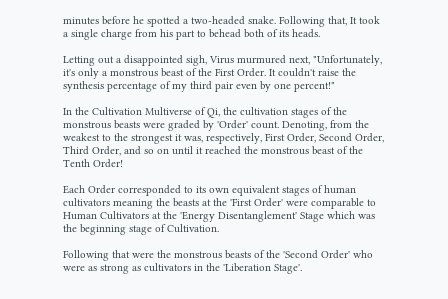minutes before he spotted a two-headed snake. Following that, It took a single charge from his part to behead both of its heads.

Letting out a disappointed sigh, Virus murmured next, "Unfortunately, it's only a monstrous beast of the First Order. It couldn't raise the synthesis percentage of my third pair even by one percent!"

In the Cultivation Multiverse of Qi, the cultivation stages of the monstrous beasts were graded by 'Order' count. Denoting, from the weakest to the strongest it was, respectively, First Order, Second Order, Third Order, and so on until it reached the monstrous beast of the Tenth Order!

Each Order corresponded to its own equivalent stages of human cultivators meaning the beasts at the 'First Order' were comparable to Human Cultivators at the 'Energy Disentanglement' Stage which was the beginning stage of Cultivation.

Following that were the monstrous beasts of the 'Second Order' who were as strong as cultivators in the 'Liberation Stage'.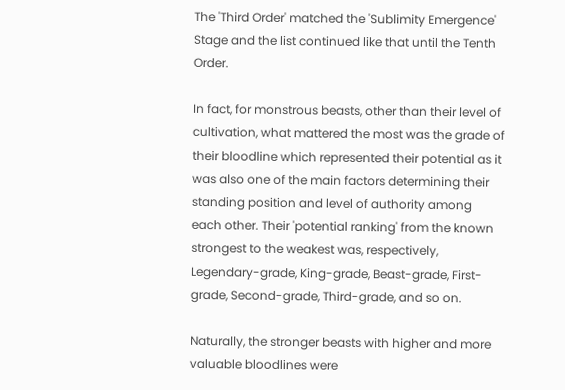The 'Third Order' matched the 'Sublimity Emergence' Stage and the list continued like that until the Tenth Order.

In fact, for monstrous beasts, other than their level of cultivation, what mattered the most was the grade of their bloodline which represented their potential as it was also one of the main factors determining their standing position and level of authority among each other. Their 'potential ranking' from the known strongest to the weakest was, respectively, Legendary-grade, King-grade, Beast-grade, First-grade, Second-grade, Third-grade, and so on.

Naturally, the stronger beasts with higher and more valuable bloodlines were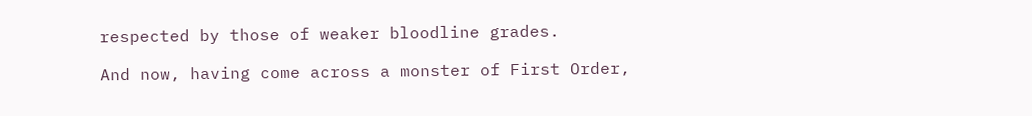respected by those of weaker bloodline grades.

And now, having come across a monster of First Order,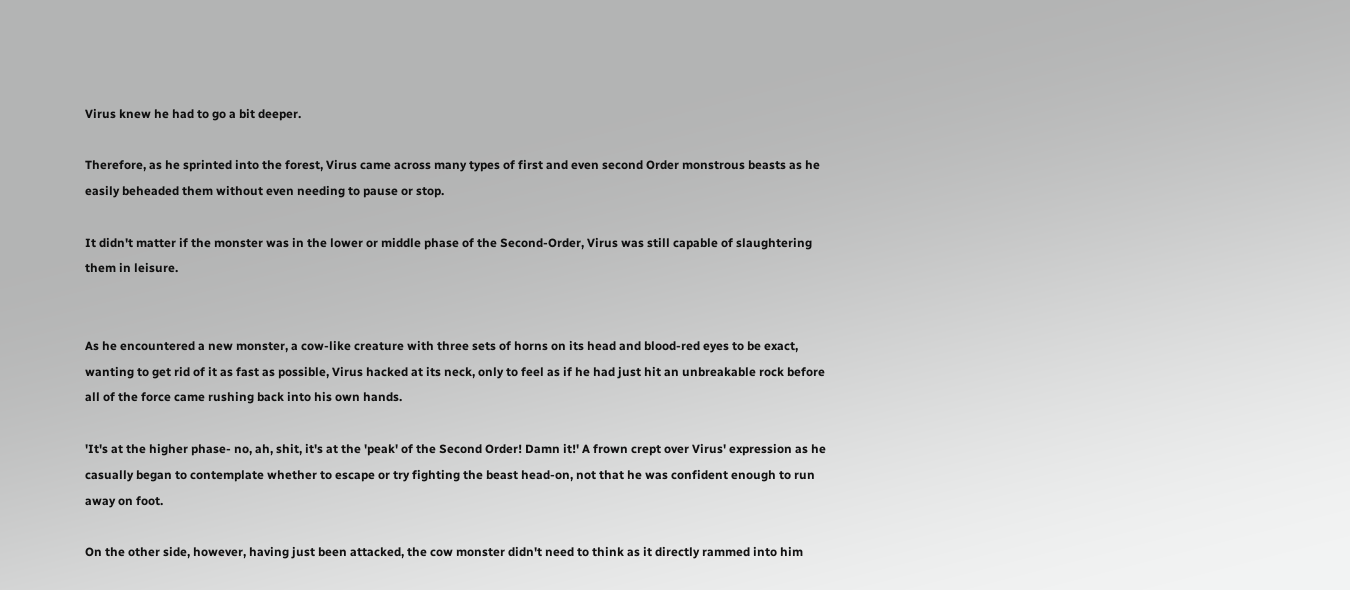Virus knew he had to go a bit deeper.

Therefore, as he sprinted into the forest, Virus came across many types of first and even second Order monstrous beasts as he easily beheaded them without even needing to pause or stop.

It didn't matter if the monster was in the lower or middle phase of the Second-Order, Virus was still capable of slaughtering them in leisure.


As he encountered a new monster, a cow-like creature with three sets of horns on its head and blood-red eyes to be exact, wanting to get rid of it as fast as possible, Virus hacked at its neck, only to feel as if he had just hit an unbreakable rock before all of the force came rushing back into his own hands.

'It's at the higher phase- no, ah, shit, it's at the 'peak' of the Second Order! Damn it!' A frown crept over Virus' expression as he casually began to contemplate whether to escape or try fighting the beast head-on, not that he was confident enough to run away on foot.

On the other side, however, having just been attacked, the cow monster didn't need to think as it directly rammed into him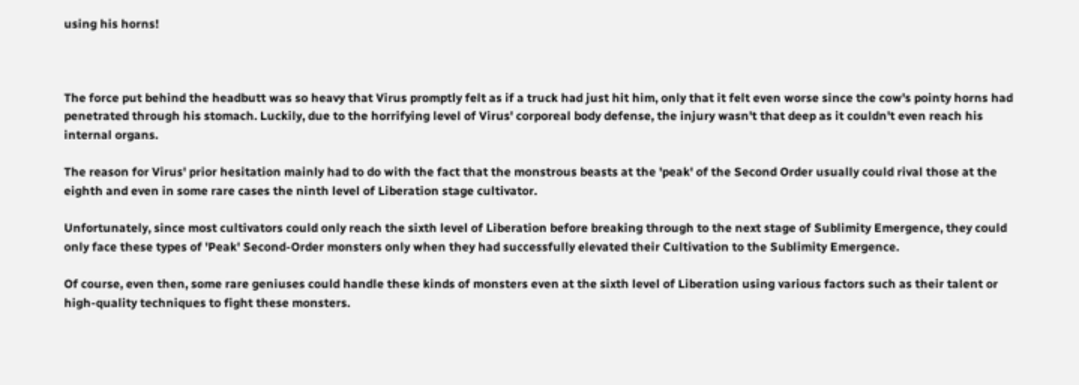using his horns!



The force put behind the headbutt was so heavy that Virus promptly felt as if a truck had just hit him, only that it felt even worse since the cow's pointy horns had penetrated through his stomach. Luckily, due to the horrifying level of Virus' corporeal body defense, the injury wasn't that deep as it couldn't even reach his internal organs.

The reason for Virus' prior hesitation mainly had to do with the fact that the monstrous beasts at the 'peak' of the Second Order usually could rival those at the eighth and even in some rare cases the ninth level of Liberation stage cultivator.

Unfortunately, since most cultivators could only reach the sixth level of Liberation before breaking through to the next stage of Sublimity Emergence, they could only face these types of 'Peak' Second-Order monsters only when they had successfully elevated their Cultivation to the Sublimity Emergence.

Of course, even then, some rare geniuses could handle these kinds of monsters even at the sixth level of Liberation using various factors such as their talent or high-quality techniques to fight these monsters.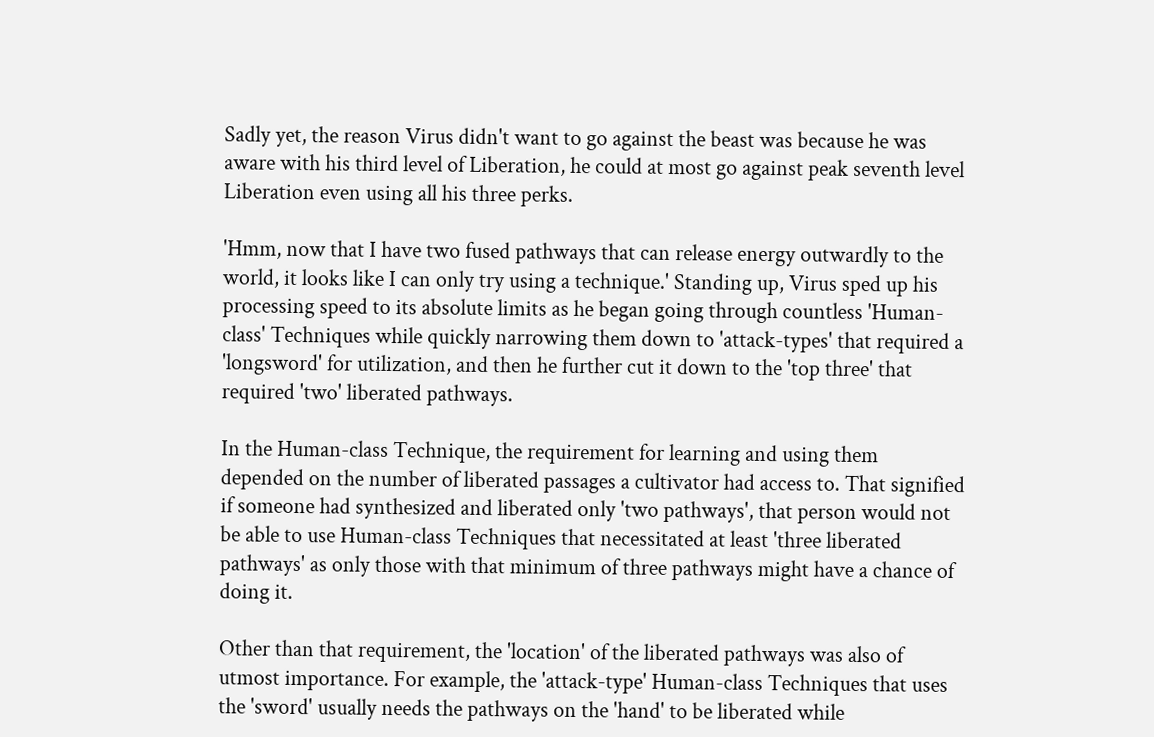Sadly yet, the reason Virus didn't want to go against the beast was because he was aware with his third level of Liberation, he could at most go against peak seventh level Liberation even using all his three perks.

'Hmm, now that I have two fused pathways that can release energy outwardly to the world, it looks like I can only try using a technique.' Standing up, Virus sped up his processing speed to its absolute limits as he began going through countless 'Human-class' Techniques while quickly narrowing them down to 'attack-types' that required a 'longsword' for utilization, and then he further cut it down to the 'top three' that required 'two' liberated pathways.

In the Human-class Technique, the requirement for learning and using them depended on the number of liberated passages a cultivator had access to. That signified if someone had synthesized and liberated only 'two pathways', that person would not be able to use Human-class Techniques that necessitated at least 'three liberated pathways' as only those with that minimum of three pathways might have a chance of doing it.

Other than that requirement, the 'location' of the liberated pathways was also of utmost importance. For example, the 'attack-type' Human-class Techniques that uses the 'sword' usually needs the pathways on the 'hand' to be liberated while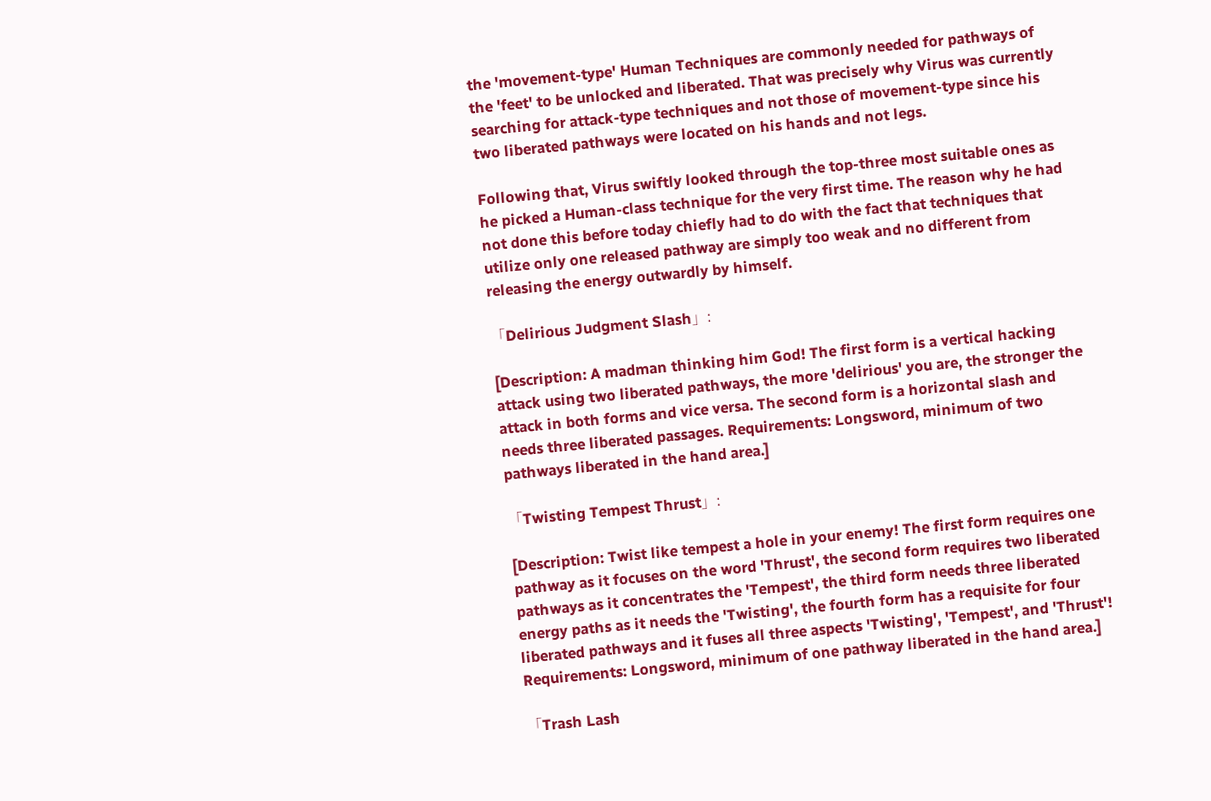the 'movement-type' Human Techniques are commonly needed for pathways of the 'feet' to be unlocked and liberated. That was precisely why Virus was currently searching for attack-type techniques and not those of movement-type since his two liberated pathways were located on his hands and not legs.

Following that, Virus swiftly looked through the top-three most suitable ones as he picked a Human-class technique for the very first time. The reason why he had not done this before today chiefly had to do with the fact that techniques that utilize only one released pathway are simply too weak and no different from releasing the energy outwardly by himself.

「Delirious Judgment Slash」:

[Description: A madman thinking him God! The first form is a vertical hacking attack using two liberated pathways, the more 'delirious' you are, the stronger the attack in both forms and vice versa. The second form is a horizontal slash and needs three liberated passages. Requirements: Longsword, minimum of two pathways liberated in the hand area.]

「Twisting Tempest Thrust」:

[Description: Twist like tempest a hole in your enemy! The first form requires one pathway as it focuses on the word 'Thrust', the second form requires two liberated pathways as it concentrates the 'Tempest', the third form needs three liberated energy paths as it needs the 'Twisting', the fourth form has a requisite for four liberated pathways and it fuses all three aspects 'Twisting', 'Tempest', and 'Thrust'!  Requirements: Longsword, minimum of one pathway liberated in the hand area.]

「Trash Lash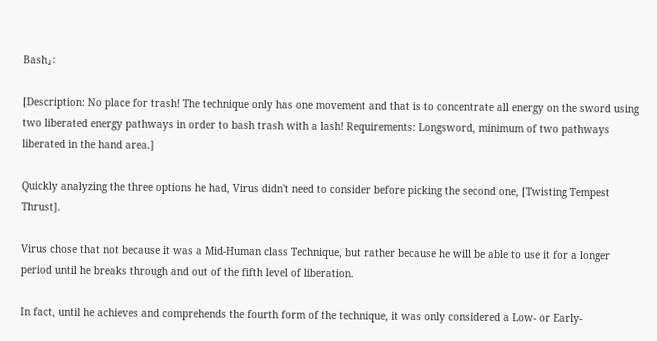Bash」:

[Description: No place for trash! The technique only has one movement and that is to concentrate all energy on the sword using two liberated energy pathways in order to bash trash with a lash! Requirements: Longsword, minimum of two pathways liberated in the hand area.]

Quickly analyzing the three options he had, Virus didn't need to consider before picking the second one, [Twisting Tempest Thrust].

Virus chose that not because it was a Mid-Human class Technique, but rather because he will be able to use it for a longer period until he breaks through and out of the fifth level of liberation.

In fact, until he achieves and comprehends the fourth form of the technique, it was only considered a Low- or Early-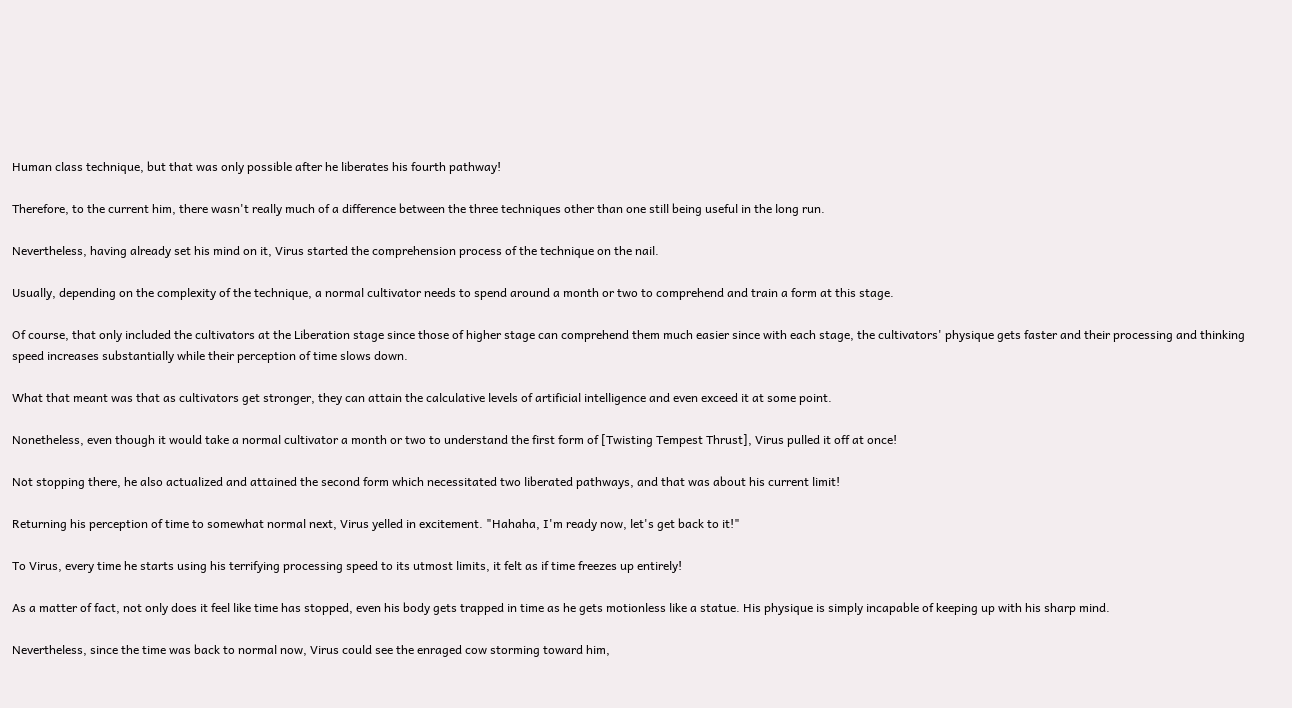Human class technique, but that was only possible after he liberates his fourth pathway!

Therefore, to the current him, there wasn't really much of a difference between the three techniques other than one still being useful in the long run.

Nevertheless, having already set his mind on it, Virus started the comprehension process of the technique on the nail.

Usually, depending on the complexity of the technique, a normal cultivator needs to spend around a month or two to comprehend and train a form at this stage.

Of course, that only included the cultivators at the Liberation stage since those of higher stage can comprehend them much easier since with each stage, the cultivators' physique gets faster and their processing and thinking speed increases substantially while their perception of time slows down.

What that meant was that as cultivators get stronger, they can attain the calculative levels of artificial intelligence and even exceed it at some point.

Nonetheless, even though it would take a normal cultivator a month or two to understand the first form of [Twisting Tempest Thrust], Virus pulled it off at once!

Not stopping there, he also actualized and attained the second form which necessitated two liberated pathways, and that was about his current limit!

Returning his perception of time to somewhat normal next, Virus yelled in excitement. "Hahaha, I'm ready now, let's get back to it!"

To Virus, every time he starts using his terrifying processing speed to its utmost limits, it felt as if time freezes up entirely!

As a matter of fact, not only does it feel like time has stopped, even his body gets trapped in time as he gets motionless like a statue. His physique is simply incapable of keeping up with his sharp mind.

Nevertheless, since the time was back to normal now, Virus could see the enraged cow storming toward him,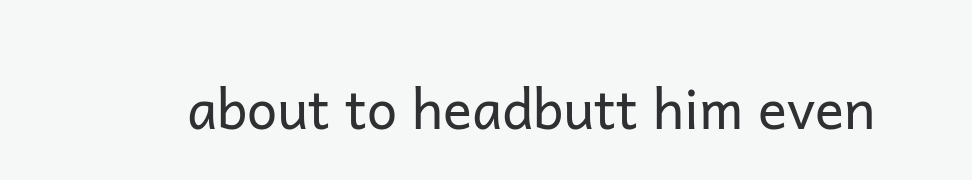about to headbutt him even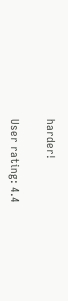harder!

User rating: 4.4